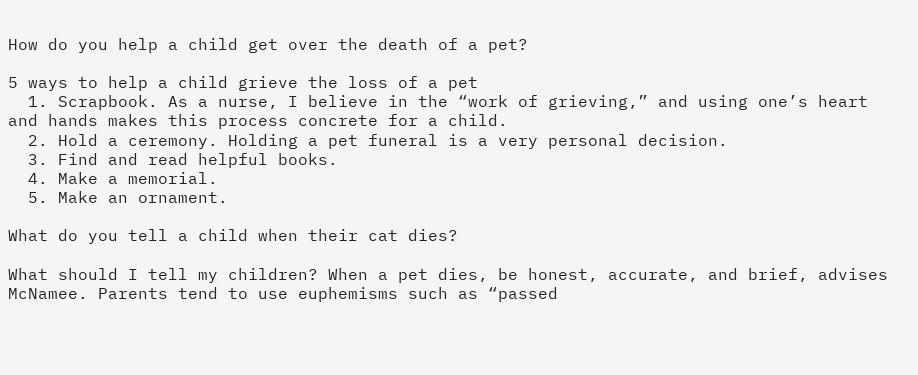How do you help a child get over the death of a pet?

5 ways to help a child grieve the loss of a pet
  1. Scrapbook. As a nurse, I believe in the “work of grieving,” and using one’s heart and hands makes this process concrete for a child.
  2. Hold a ceremony. Holding a pet funeral is a very personal decision.
  3. Find and read helpful books.
  4. Make a memorial.
  5. Make an ornament.

What do you tell a child when their cat dies?

What should I tell my children? When a pet dies, be honest, accurate, and brief, advises McNamee. Parents tend to use euphemisms such as “passed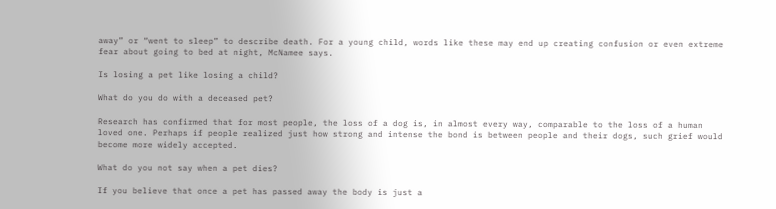away” or “went to sleep” to describe death. For a young child, words like these may end up creating confusion or even extreme fear about going to bed at night, McNamee says.

Is losing a pet like losing a child?

What do you do with a deceased pet?

Research has confirmed that for most people, the loss of a dog is, in almost every way, comparable to the loss of a human loved one. Perhaps if people realized just how strong and intense the bond is between people and their dogs, such grief would become more widely accepted.

What do you not say when a pet dies?

If you believe that once a pet has passed away the body is just a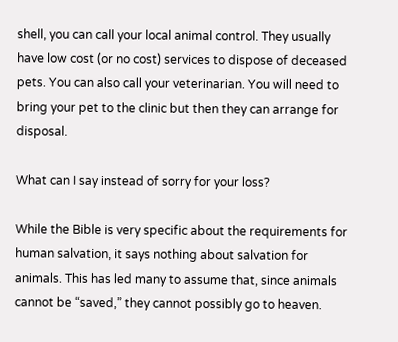shell, you can call your local animal control. They usually have low cost (or no cost) services to dispose of deceased pets. You can also call your veterinarian. You will need to bring your pet to the clinic but then they can arrange for disposal.

What can I say instead of sorry for your loss?

While the Bible is very specific about the requirements for human salvation, it says nothing about salvation for animals. This has led many to assume that, since animals cannot be “saved,” they cannot possibly go to heaven.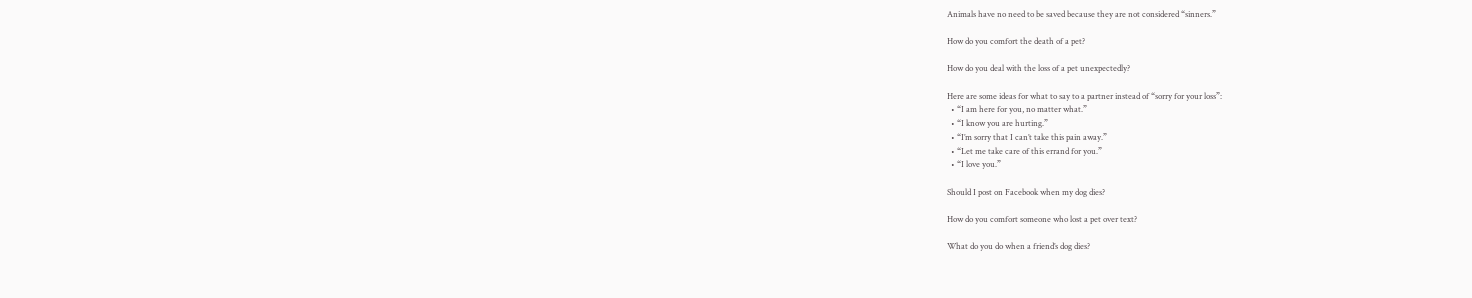Animals have no need to be saved because they are not considered “sinners.”

How do you comfort the death of a pet?

How do you deal with the loss of a pet unexpectedly?

Here are some ideas for what to say to a partner instead of “sorry for your loss”:
  • “I am here for you, no matter what.”
  • “I know you are hurting.”
  • “I’m sorry that I can’t take this pain away.”
  • “Let me take care of this errand for you.”
  • “I love you.”

Should I post on Facebook when my dog dies?

How do you comfort someone who lost a pet over text?

What do you do when a friend’s dog dies?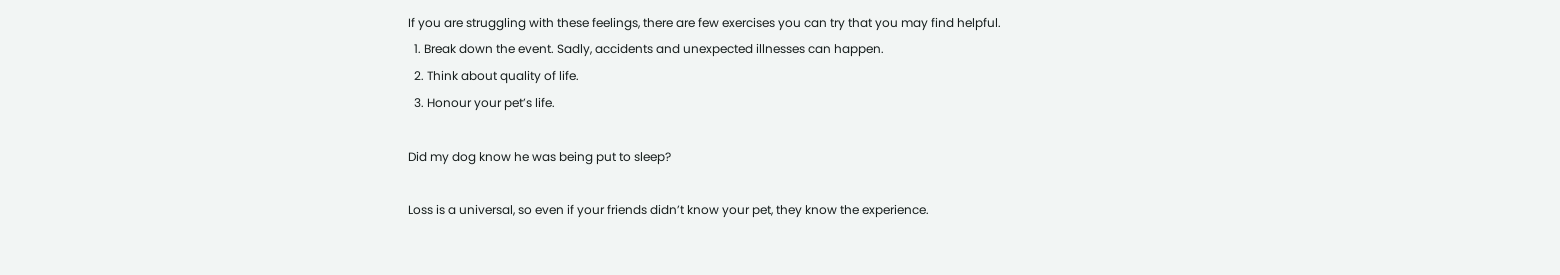If you are struggling with these feelings, there are few exercises you can try that you may find helpful.
  1. Break down the event. Sadly, accidents and unexpected illnesses can happen.
  2. Think about quality of life.
  3. Honour your pet’s life.

Did my dog know he was being put to sleep?

Loss is a universal, so even if your friends didn’t know your pet, they know the experience.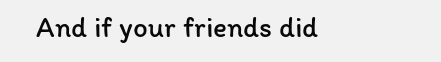And if your friends did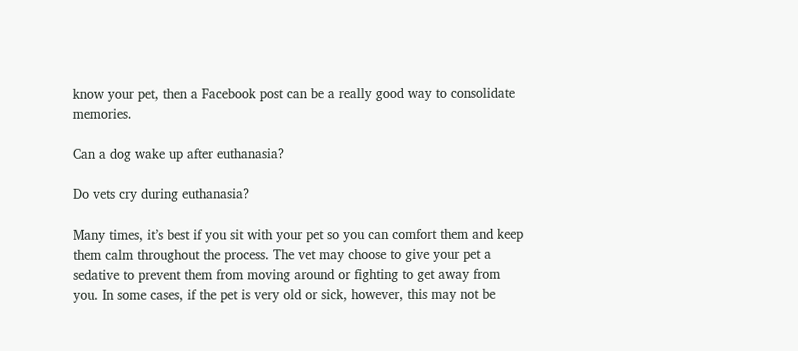know your pet, then a Facebook post can be a really good way to consolidate memories.

Can a dog wake up after euthanasia?

Do vets cry during euthanasia?

Many times, it’s best if you sit with your pet so you can comfort them and keep them calm throughout the process. The vet may choose to give your pet a sedative to prevent them from moving around or fighting to get away from you. In some cases, if the pet is very old or sick, however, this may not be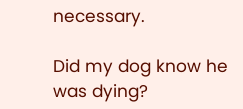necessary.

Did my dog know he was dying?